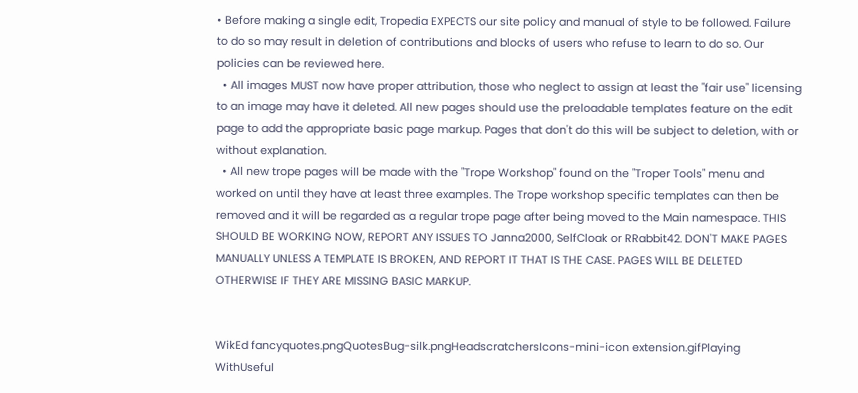• Before making a single edit, Tropedia EXPECTS our site policy and manual of style to be followed. Failure to do so may result in deletion of contributions and blocks of users who refuse to learn to do so. Our policies can be reviewed here.
  • All images MUST now have proper attribution, those who neglect to assign at least the "fair use" licensing to an image may have it deleted. All new pages should use the preloadable templates feature on the edit page to add the appropriate basic page markup. Pages that don't do this will be subject to deletion, with or without explanation.
  • All new trope pages will be made with the "Trope Workshop" found on the "Troper Tools" menu and worked on until they have at least three examples. The Trope workshop specific templates can then be removed and it will be regarded as a regular trope page after being moved to the Main namespace. THIS SHOULD BE WORKING NOW, REPORT ANY ISSUES TO Janna2000, SelfCloak or RRabbit42. DON'T MAKE PAGES MANUALLY UNLESS A TEMPLATE IS BROKEN, AND REPORT IT THAT IS THE CASE. PAGES WILL BE DELETED OTHERWISE IF THEY ARE MISSING BASIC MARKUP.


WikEd fancyquotes.pngQuotesBug-silk.pngHeadscratchersIcons-mini-icon extension.gifPlaying WithUseful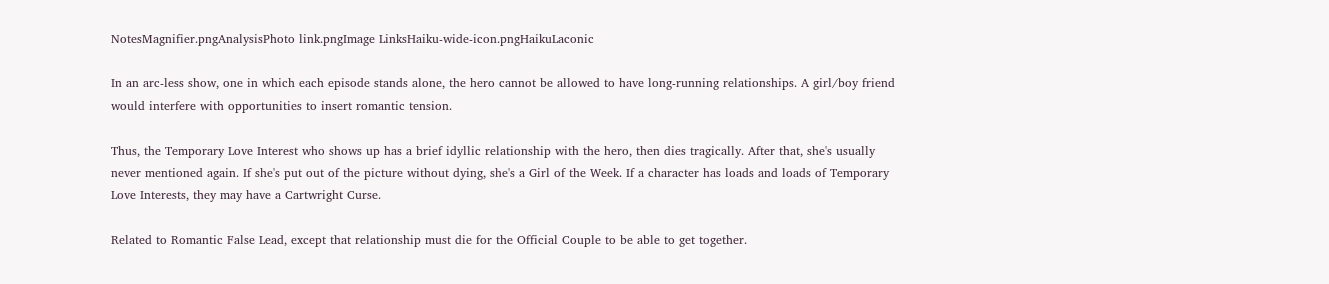NotesMagnifier.pngAnalysisPhoto link.pngImage LinksHaiku-wide-icon.pngHaikuLaconic

In an arc-less show, one in which each episode stands alone, the hero cannot be allowed to have long-running relationships. A girl/boy friend would interfere with opportunities to insert romantic tension.

Thus, the Temporary Love Interest who shows up has a brief idyllic relationship with the hero, then dies tragically. After that, she's usually never mentioned again. If she's put out of the picture without dying, she's a Girl of the Week. If a character has loads and loads of Temporary Love Interests, they may have a Cartwright Curse.

Related to Romantic False Lead, except that relationship must die for the Official Couple to be able to get together.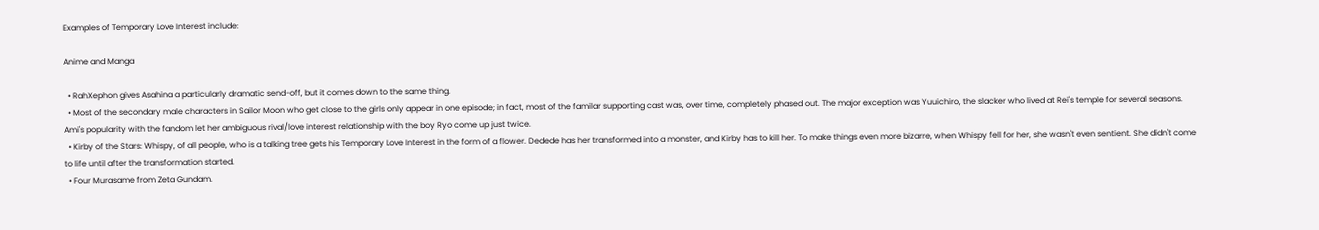Examples of Temporary Love Interest include:

Anime and Manga

  • RahXephon gives Asahina a particularly dramatic send-off, but it comes down to the same thing.
  • Most of the secondary male characters in Sailor Moon who get close to the girls only appear in one episode; in fact, most of the familar supporting cast was, over time, completely phased out. The major exception was Yuuichiro, the slacker who lived at Rei's temple for several seasons. Ami's popularity with the fandom let her ambiguous rival/love interest relationship with the boy Ryo come up just twice.
  • Kirby of the Stars: Whispy, of all people, who is a talking tree gets his Temporary Love Interest in the form of a flower. Dedede has her transformed into a monster, and Kirby has to kill her. To make things even more bizarre, when Whispy fell for her, she wasn't even sentient. She didn't come to life until after the transformation started.
  • Four Murasame from Zeta Gundam.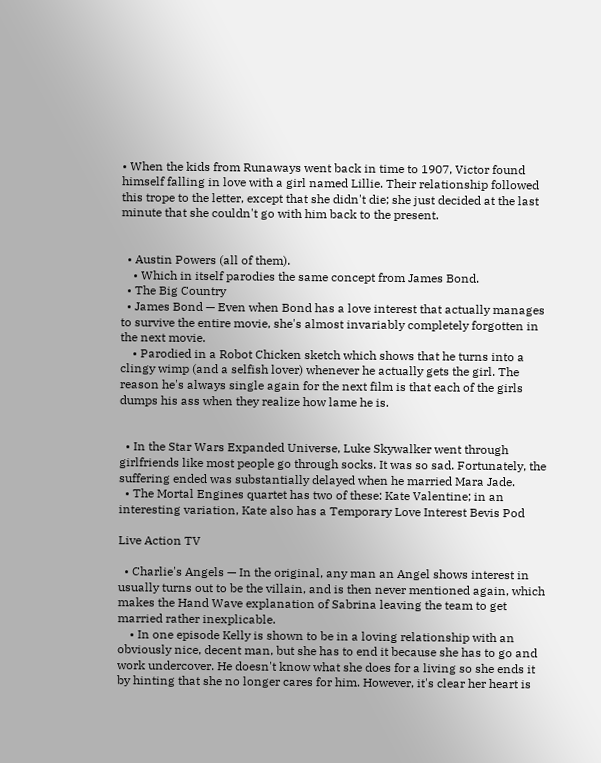• When the kids from Runaways went back in time to 1907, Victor found himself falling in love with a girl named Lillie. Their relationship followed this trope to the letter, except that she didn't die; she just decided at the last minute that she couldn't go with him back to the present.


  • Austin Powers (all of them).
    • Which in itself parodies the same concept from James Bond.
  • The Big Country
  • James Bond — Even when Bond has a love interest that actually manages to survive the entire movie, she's almost invariably completely forgotten in the next movie.
    • Parodied in a Robot Chicken sketch which shows that he turns into a clingy wimp (and a selfish lover) whenever he actually gets the girl. The reason he's always single again for the next film is that each of the girls dumps his ass when they realize how lame he is.


  • In the Star Wars Expanded Universe, Luke Skywalker went through girlfriends like most people go through socks. It was so sad. Fortunately, the suffering ended was substantially delayed when he married Mara Jade.
  • The Mortal Engines quartet has two of these: Kate Valentine; in an interesting variation, Kate also has a Temporary Love Interest Bevis Pod

Live Action TV

  • Charlie's Angels — In the original, any man an Angel shows interest in usually turns out to be the villain, and is then never mentioned again, which makes the Hand Wave explanation of Sabrina leaving the team to get married rather inexplicable.
    • In one episode Kelly is shown to be in a loving relationship with an obviously nice, decent man, but she has to end it because she has to go and work undercover. He doesn't know what she does for a living so she ends it by hinting that she no longer cares for him. However, it's clear her heart is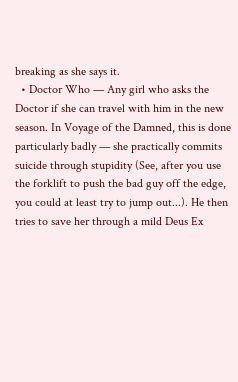breaking as she says it.
  • Doctor Who — Any girl who asks the Doctor if she can travel with him in the new season. In Voyage of the Damned, this is done particularly badly — she practically commits suicide through stupidity (See, after you use the forklift to push the bad guy off the edge, you could at least try to jump out...). He then tries to save her through a mild Deus Ex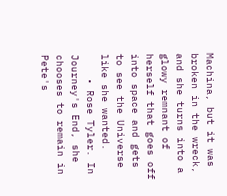Machina, but it was broken in the wreck, and she turns into a glowy remnant of herself that goes off into space and gets to see the Universe like she wanted.
    • Rose Tyler. In Journey's End, she chooses to remain in Pete's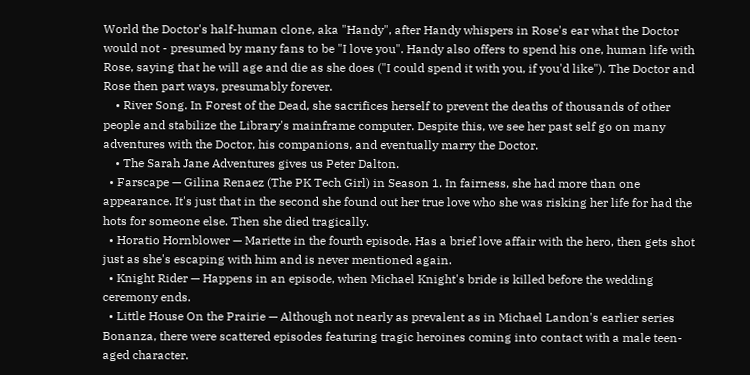World the Doctor's half-human clone, aka "Handy", after Handy whispers in Rose's ear what the Doctor would not - presumed by many fans to be "I love you". Handy also offers to spend his one, human life with Rose, saying that he will age and die as she does ("I could spend it with you, if you'd like"). The Doctor and Rose then part ways, presumably forever.
    • River Song. In Forest of the Dead, she sacrifices herself to prevent the deaths of thousands of other people and stabilize the Library's mainframe computer. Despite this, we see her past self go on many adventures with the Doctor, his companions, and eventually marry the Doctor.
    • The Sarah Jane Adventures gives us Peter Dalton.
  • Farscape — Gilina Renaez (The PK Tech Girl) in Season 1. In fairness, she had more than one appearance. It's just that in the second she found out her true love who she was risking her life for had the hots for someone else. Then she died tragically.
  • Horatio Hornblower — Mariette in the fourth episode. Has a brief love affair with the hero, then gets shot just as she's escaping with him and is never mentioned again.
  • Knight Rider — Happens in an episode, when Michael Knight's bride is killed before the wedding ceremony ends.
  • Little House On the Prairie — Although not nearly as prevalent as in Michael Landon's earlier series Bonanza, there were scattered episodes featuring tragic heroines coming into contact with a male teen-aged character.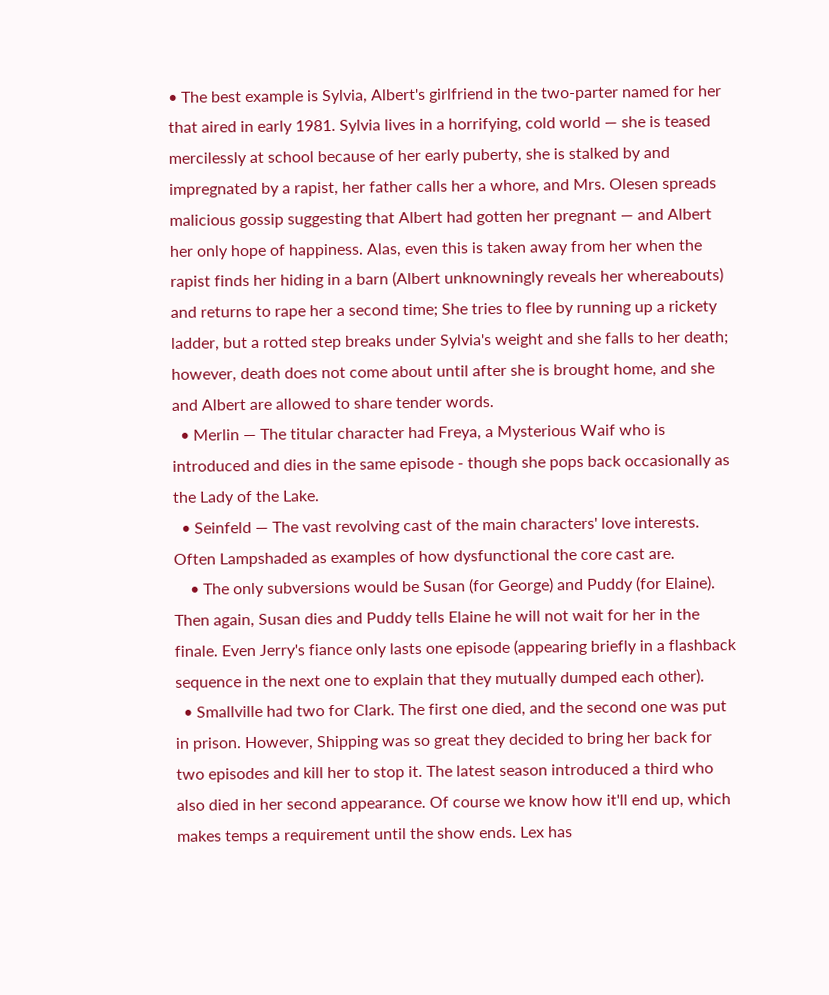• The best example is Sylvia, Albert's girlfriend in the two-parter named for her that aired in early 1981. Sylvia lives in a horrifying, cold world — she is teased mercilessly at school because of her early puberty, she is stalked by and impregnated by a rapist, her father calls her a whore, and Mrs. Olesen spreads malicious gossip suggesting that Albert had gotten her pregnant — and Albert her only hope of happiness. Alas, even this is taken away from her when the rapist finds her hiding in a barn (Albert unknowningly reveals her whereabouts) and returns to rape her a second time; She tries to flee by running up a rickety ladder, but a rotted step breaks under Sylvia's weight and she falls to her death; however, death does not come about until after she is brought home, and she and Albert are allowed to share tender words.
  • Merlin — The titular character had Freya, a Mysterious Waif who is introduced and dies in the same episode - though she pops back occasionally as the Lady of the Lake.
  • Seinfeld — The vast revolving cast of the main characters' love interests. Often Lampshaded as examples of how dysfunctional the core cast are.
    • The only subversions would be Susan (for George) and Puddy (for Elaine). Then again, Susan dies and Puddy tells Elaine he will not wait for her in the finale. Even Jerry's fiance only lasts one episode (appearing briefly in a flashback sequence in the next one to explain that they mutually dumped each other).
  • Smallville had two for Clark. The first one died, and the second one was put in prison. However, Shipping was so great they decided to bring her back for two episodes and kill her to stop it. The latest season introduced a third who also died in her second appearance. Of course we know how it'll end up, which makes temps a requirement until the show ends. Lex has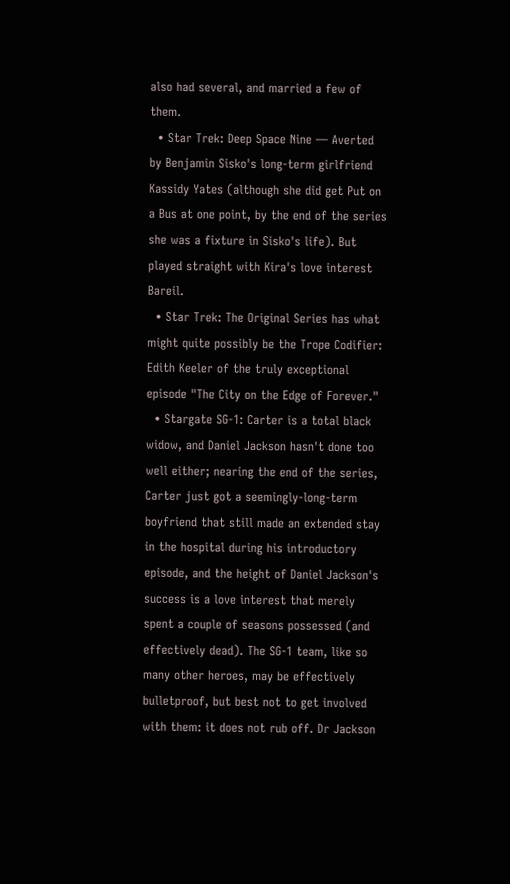also had several, and married a few of them.
  • Star Trek: Deep Space Nine — Averted by Benjamin Sisko's long-term girlfriend Kassidy Yates (although she did get Put on a Bus at one point, by the end of the series she was a fixture in Sisko's life). But played straight with Kira's love interest Bareil.
  • Star Trek: The Original Series has what might quite possibly be the Trope Codifier: Edith Keeler of the truly exceptional episode "The City on the Edge of Forever."
  • Stargate SG-1: Carter is a total black widow, and Daniel Jackson hasn't done too well either; nearing the end of the series, Carter just got a seemingly-long-term boyfriend that still made an extended stay in the hospital during his introductory episode, and the height of Daniel Jackson's success is a love interest that merely spent a couple of seasons possessed (and effectively dead). The SG-1 team, like so many other heroes, may be effectively bulletproof, but best not to get involved with them: it does not rub off. Dr Jackson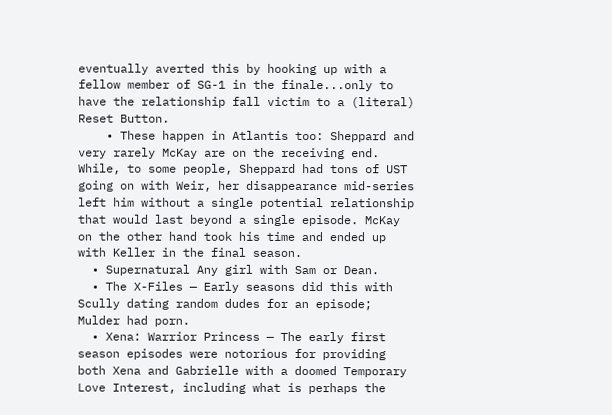eventually averted this by hooking up with a fellow member of SG-1 in the finale...only to have the relationship fall victim to a (literal) Reset Button.
    • These happen in Atlantis too: Sheppard and very rarely McKay are on the receiving end. While, to some people, Sheppard had tons of UST going on with Weir, her disappearance mid-series left him without a single potential relationship that would last beyond a single episode. McKay on the other hand took his time and ended up with Keller in the final season.
  • Supernatural Any girl with Sam or Dean.
  • The X-Files — Early seasons did this with Scully dating random dudes for an episode; Mulder had porn.
  • Xena: Warrior Princess — The early first season episodes were notorious for providing both Xena and Gabrielle with a doomed Temporary Love Interest, including what is perhaps the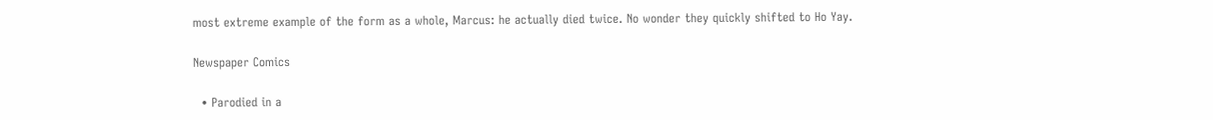most extreme example of the form as a whole, Marcus: he actually died twice. No wonder they quickly shifted to Ho Yay.

Newspaper Comics

  • Parodied in a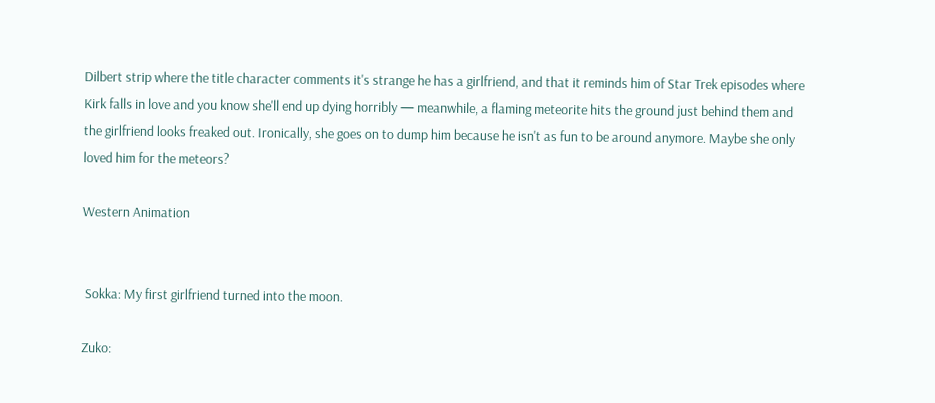Dilbert strip where the title character comments it's strange he has a girlfriend, and that it reminds him of Star Trek episodes where Kirk falls in love and you know she'll end up dying horribly — meanwhile, a flaming meteorite hits the ground just behind them and the girlfriend looks freaked out. Ironically, she goes on to dump him because he isn't as fun to be around anymore. Maybe she only loved him for the meteors?

Western Animation


 Sokka: My first girlfriend turned into the moon.

Zuko: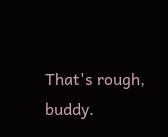That's rough, buddy.